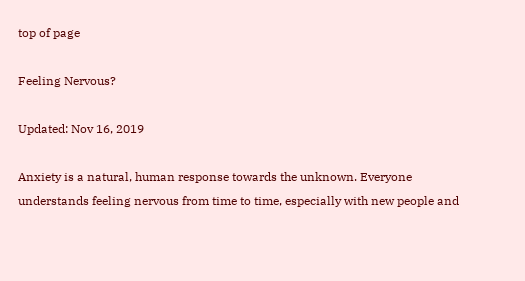top of page

Feeling Nervous?

Updated: Nov 16, 2019

Anxiety is a natural, human response towards the unknown. Everyone understands feeling nervous from time to time, especially with new people and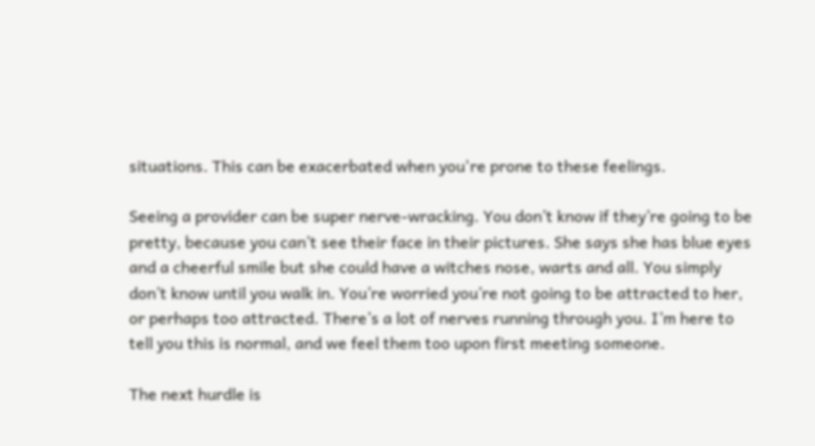situations. This can be exacerbated when you're prone to these feelings.

Seeing a provider can be super nerve-wracking. You don’t know if they’re going to be pretty, because you can’t see their face in their pictures. She says she has blue eyes and a cheerful smile but she could have a witches nose, warts and all. You simply don’t know until you walk in. You’re worried you’re not going to be attracted to her, or perhaps too attracted. There’s a lot of nerves running through you. I’m here to tell you this is normal, and we feel them too upon first meeting someone.

The next hurdle is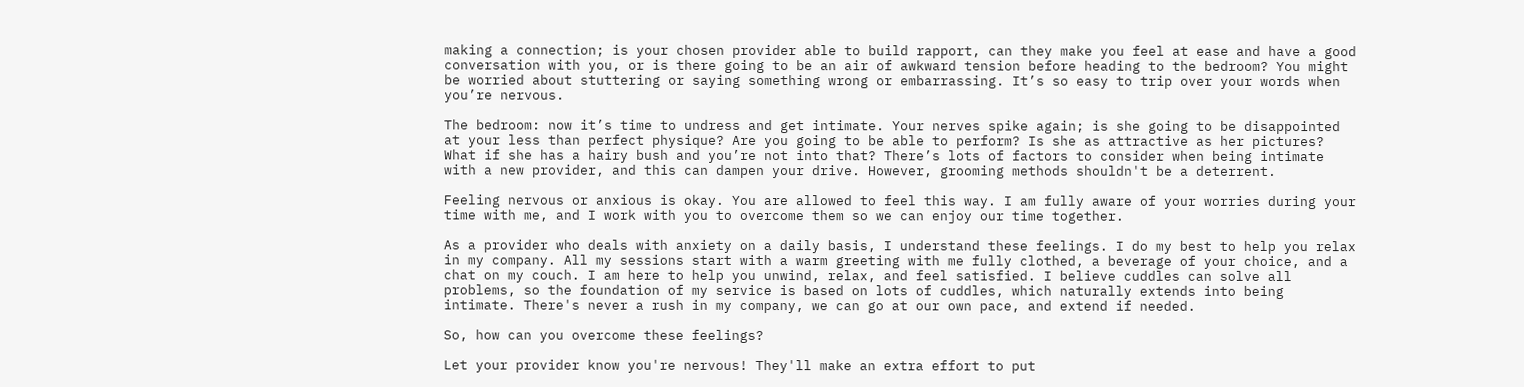making a connection; is your chosen provider able to build rapport, can they make you feel at ease and have a good conversation with you, or is there going to be an air of awkward tension before heading to the bedroom? You might be worried about stuttering or saying something wrong or embarrassing. It’s so easy to trip over your words when you’re nervous.

The bedroom: now it’s time to undress and get intimate. Your nerves spike again; is she going to be disappointed at your less than perfect physique? Are you going to be able to perform? Is she as attractive as her pictures? What if she has a hairy bush and you’re not into that? There’s lots of factors to consider when being intimate with a new provider, and this can dampen your drive. However, grooming methods shouldn't be a deterrent.

Feeling nervous or anxious is okay. You are allowed to feel this way. I am fully aware of your worries during your time with me, and I work with you to overcome them so we can enjoy our time together.

As a provider who deals with anxiety on a daily basis, I understand these feelings. I do my best to help you relax in my company. All my sessions start with a warm greeting with me fully clothed, a beverage of your choice, and a chat on my couch. I am here to help you unwind, relax, and feel satisfied. I believe cuddles can solve all problems, so the foundation of my service is based on lots of cuddles, which naturally extends into being intimate. There's never a rush in my company, we can go at our own pace, and extend if needed.

So, how can you overcome these feelings?

Let your provider know you're nervous! They'll make an extra effort to put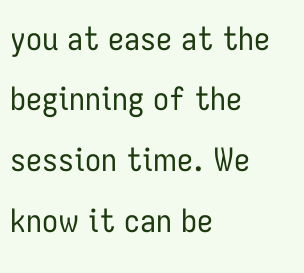you at ease at the beginning of the session time. We know it can be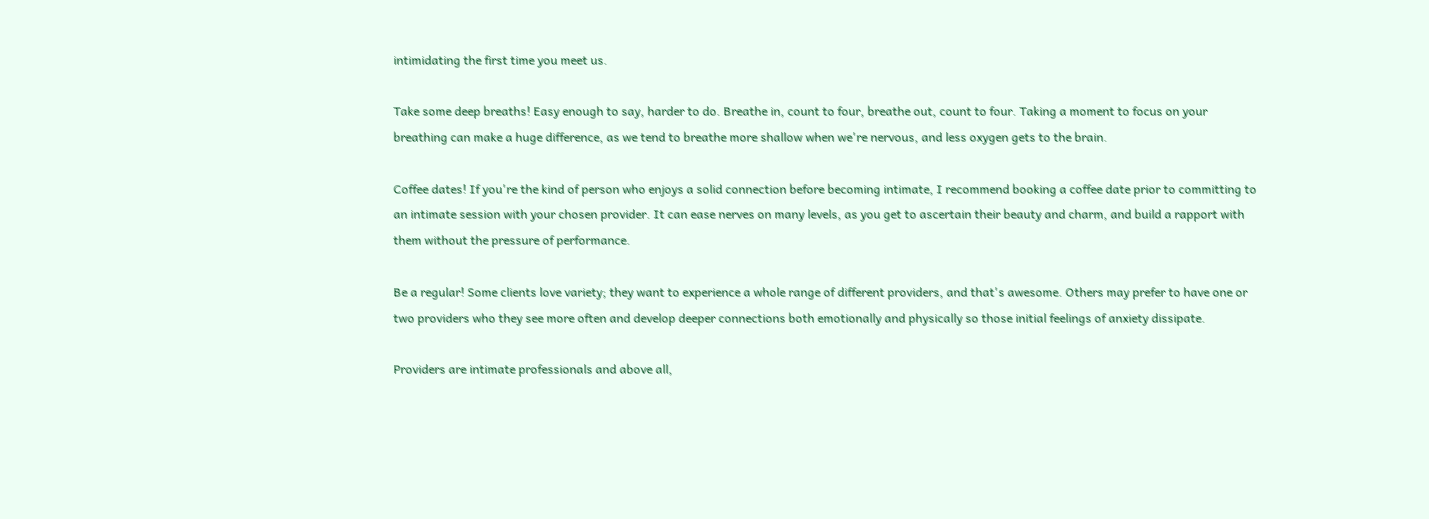intimidating the first time you meet us.

Take some deep breaths! Easy enough to say, harder to do. Breathe in, count to four, breathe out, count to four. Taking a moment to focus on your breathing can make a huge difference, as we tend to breathe more shallow when we're nervous, and less oxygen gets to the brain.

Coffee dates! If you're the kind of person who enjoys a solid connection before becoming intimate, I recommend booking a coffee date prior to committing to an intimate session with your chosen provider. It can ease nerves on many levels, as you get to ascertain their beauty and charm, and build a rapport with them without the pressure of performance.

Be a regular! Some clients love variety; they want to experience a whole range of different providers, and that's awesome. Others may prefer to have one or two providers who they see more often and develop deeper connections both emotionally and physically so those initial feelings of anxiety dissipate.

Providers are intimate professionals and above all,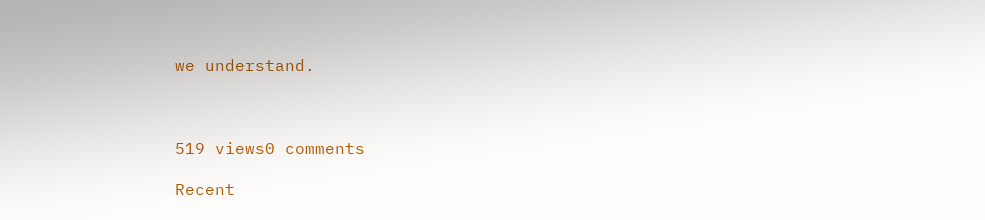we understand.



519 views0 comments

Recent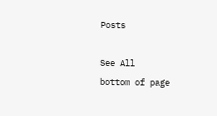Posts

See All
bottom of page